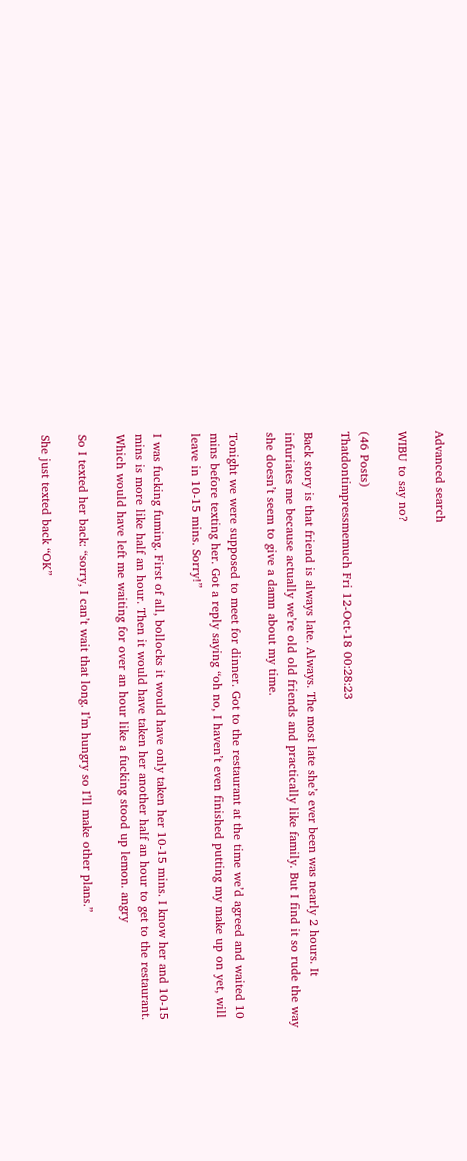Advanced search

WIBU to say no?

(46 Posts)
Thatdontimpressmemuch Fri 12-Oct-18 00:28:23

Back story is that friend is always late. Always. The most late she’s ever been was nearly 2 hours. It infuriates me because actually we’re old old friends and practically like family. But I find it so rude the way she doesn’t seem to give a damn about my time.

Tonight we were supposed to meet for dinner. Got to the restaurant at the time we’d agreed and waited 10 mins before texting her. Got a reply saying “oh no, I haven’t even finished putting my make up on yet, will leave in 10-15 mins. Sorry!”

I was fucking fuming. First of all, bollocks it would have only taken her 10-15 mins. I know her and 10-15 mins is more like half an hour. Then it would have taken her another half an hour to get to the restaurant. Which would have left me waiting for over an hour like a fucking stood up lemon. angry

So I texted her back: “sorry, I can’t wait that long. I’m hungry so I’ll make other plans.”

She just texted back “OK”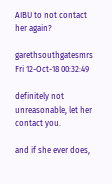AIBU to not contact her again?

garethsouthgatesmrs Fri 12-Oct-18 00:32:49

definitely not unreasonable, let her contact you.

and if she ever does,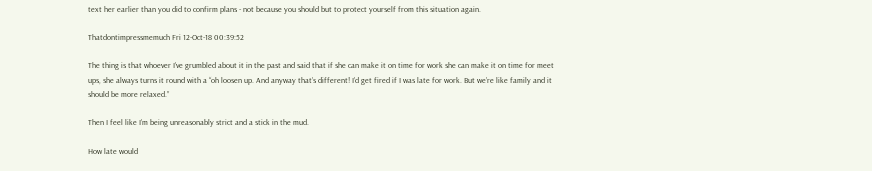text her earlier than you did to confirm plans - not because you should but to protect yourself from this situation again.

Thatdontimpressmemuch Fri 12-Oct-18 00:39:52

The thing is that whoever I’ve grumbled about it in the past and said that if she can make it on time for work she can make it on time for meet ups, she always turns it round with a “oh loosen up. And anyway that’s different! I’d get fired if I was late for work. But we’re like family and it should be more relaxed.”

Then I feel like I’m being unreasonably strict and a stick in the mud.

How late would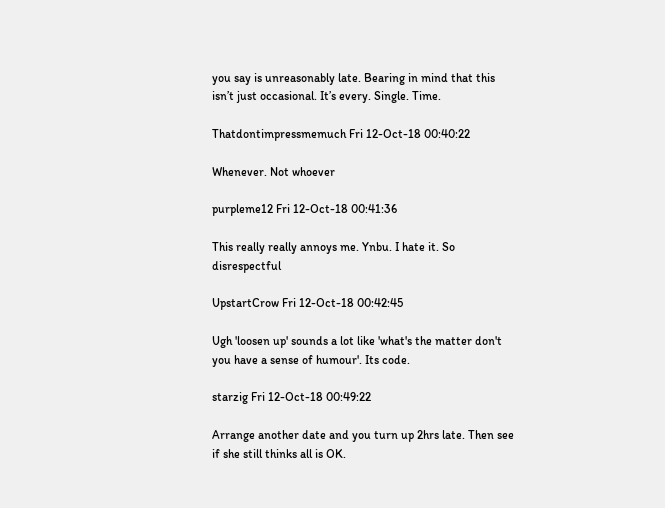you say is unreasonably late. Bearing in mind that this isn’t just occasional. It’s every. Single. Time.

Thatdontimpressmemuch Fri 12-Oct-18 00:40:22

Whenever. Not whoever

purpleme12 Fri 12-Oct-18 00:41:36

This really really annoys me. Ynbu. I hate it. So disrespectful

UpstartCrow Fri 12-Oct-18 00:42:45

Ugh 'loosen up' sounds a lot like 'what's the matter don't you have a sense of humour'. Its code.

starzig Fri 12-Oct-18 00:49:22

Arrange another date and you turn up 2hrs late. Then see if she still thinks all is OK.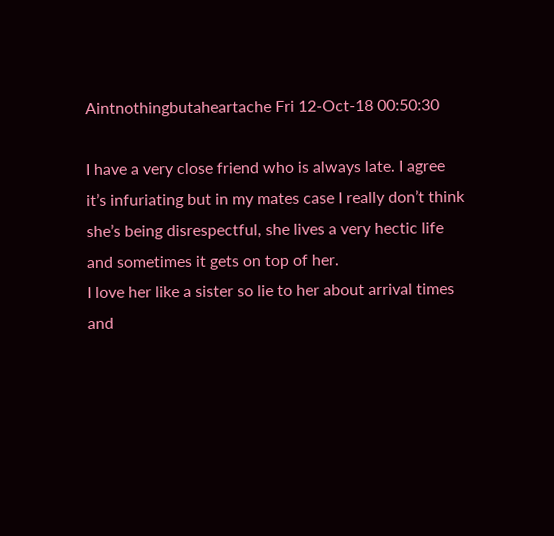Aintnothingbutaheartache Fri 12-Oct-18 00:50:30

I have a very close friend who is always late. I agree it’s infuriating but in my mates case I really don’t think she’s being disrespectful, she lives a very hectic life and sometimes it gets on top of her.
I love her like a sister so lie to her about arrival times and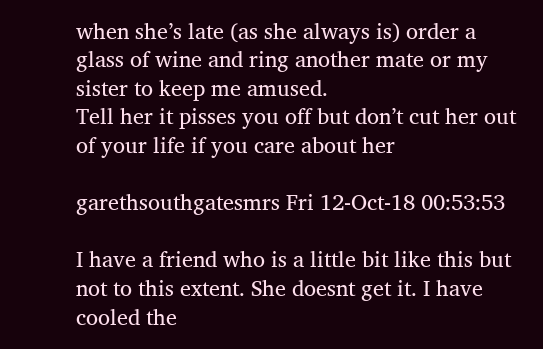when she’s late (as she always is) order a glass of wine and ring another mate or my sister to keep me amused.
Tell her it pisses you off but don’t cut her out of your life if you care about her

garethsouthgatesmrs Fri 12-Oct-18 00:53:53

I have a friend who is a little bit like this but not to this extent. She doesnt get it. I have cooled the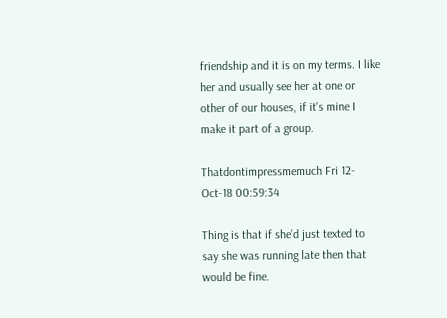friendship and it is on my terms. I like her and usually see her at one or other of our houses, if it's mine I make it part of a group.

Thatdontimpressmemuch Fri 12-Oct-18 00:59:34

Thing is that if she’d just texted to say she was running late then that would be fine.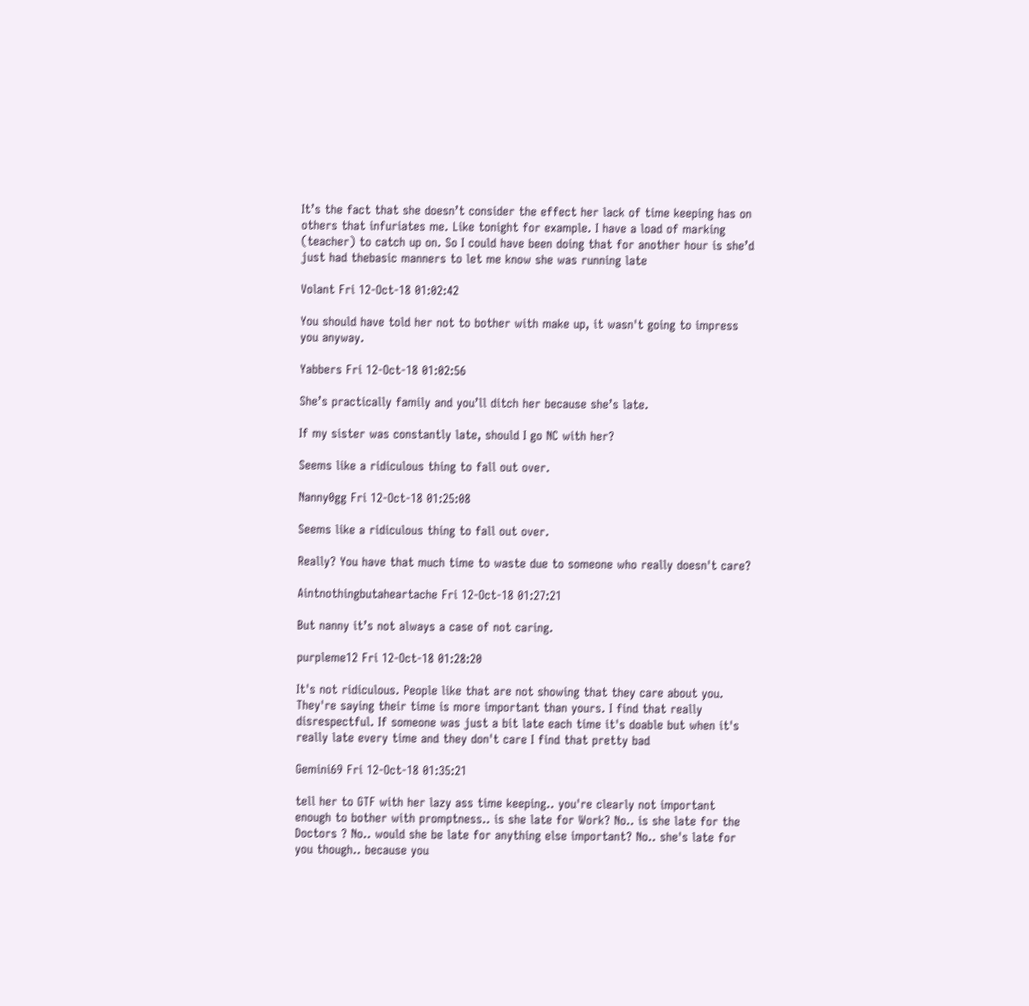It’s the fact that she doesn’t consider the effect her lack of time keeping has on others that infuriates me. Like tonight for example. I have a load of marking (teacher) to catch up on. So I could have been doing that for another hour is she’d just had thebasic manners to let me know she was running late

Volant Fri 12-Oct-18 01:02:42

You should have told her not to bother with make up, it wasn't going to impress you anyway.

Yabbers Fri 12-Oct-18 01:02:56

She’s practically family and you’ll ditch her because she’s late.

If my sister was constantly late, should I go NC with her?

Seems like a ridiculous thing to fall out over.

Nanny0gg Fri 12-Oct-18 01:25:08

Seems like a ridiculous thing to fall out over.

Really? You have that much time to waste due to someone who really doesn't care?

Aintnothingbutaheartache Fri 12-Oct-18 01:27:21

But nanny it’s not always a case of not caring.

purpleme12 Fri 12-Oct-18 01:28:20

It's not ridiculous. People like that are not showing that they care about you. They're saying their time is more important than yours. I find that really disrespectful. If someone was just a bit late each time it's doable but when it's really late every time and they don't care I find that pretty bad

Gemini69 Fri 12-Oct-18 01:35:21

tell her to GTF with her lazy ass time keeping.. you're clearly not important enough to bother with promptness.. is she late for Work? No.. is she late for the Doctors ? No.. would she be late for anything else important? No.. she's late for you though.. because you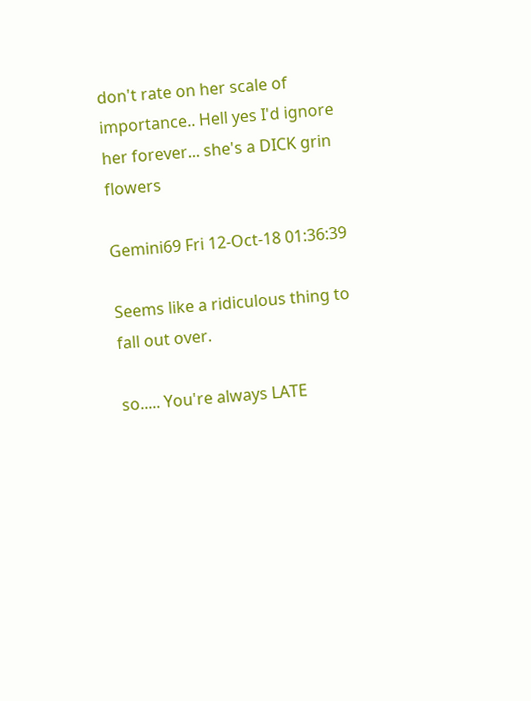don't rate on her scale of importance.. Hell yes I'd ignore her forever... she's a DICK grin flowers

Gemini69 Fri 12-Oct-18 01:36:39

Seems like a ridiculous thing to fall out over.

so..... You're always LATE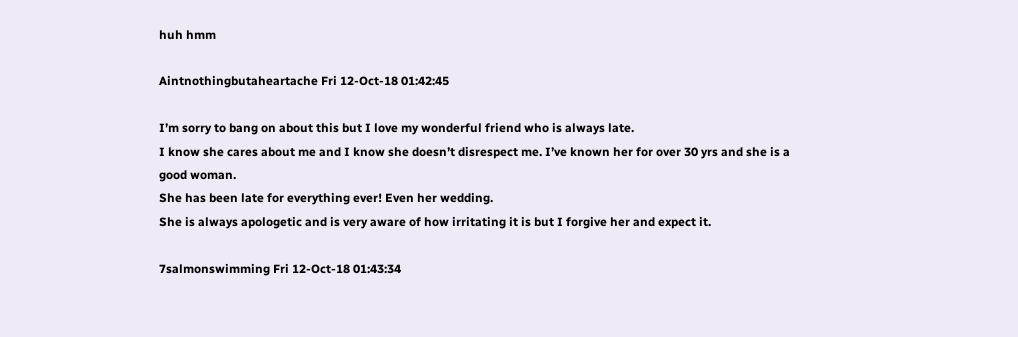huh hmm

Aintnothingbutaheartache Fri 12-Oct-18 01:42:45

I’m sorry to bang on about this but I love my wonderful friend who is always late.
I know she cares about me and I know she doesn’t disrespect me. I’ve known her for over 30 yrs and she is a good woman.
She has been late for everything ever! Even her wedding.
She is always apologetic and is very aware of how irritating it is but I forgive her and expect it.

7salmonswimming Fri 12-Oct-18 01:43:34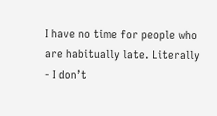I have no time for people who are habitually late. Literally - I don’t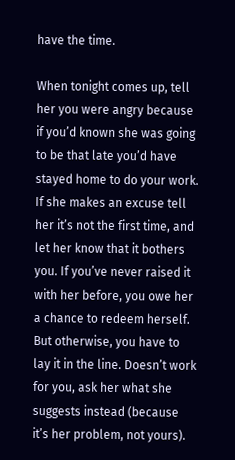have the time.

When tonight comes up, tell her you were angry because if you’d known she was going to be that late you’d have stayed home to do your work. If she makes an excuse tell her it’s not the first time, and let her know that it bothers you. If you’ve never raised it with her before, you owe her a chance to redeem herself. But otherwise, you have to lay it in the line. Doesn’t work for you, ask her what she suggests instead (because it’s her problem, not yours).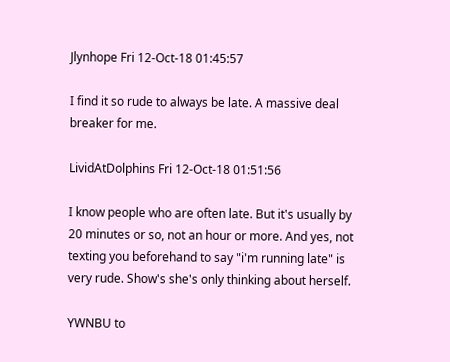Jlynhope Fri 12-Oct-18 01:45:57

I find it so rude to always be late. A massive deal breaker for me.

LividAtDolphins Fri 12-Oct-18 01:51:56

I know people who are often late. But it's usually by 20 minutes or so, not an hour or more. And yes, not texting you beforehand to say "i'm running late" is very rude. Show's she's only thinking about herself.

YWNBU to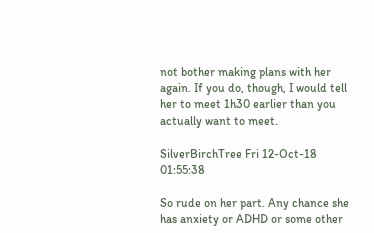not bother making plans with her again. If you do, though, I would tell her to meet 1h30 earlier than you actually want to meet.

SilverBirchTree Fri 12-Oct-18 01:55:38

So rude on her part. Any chance she has anxiety or ADHD or some other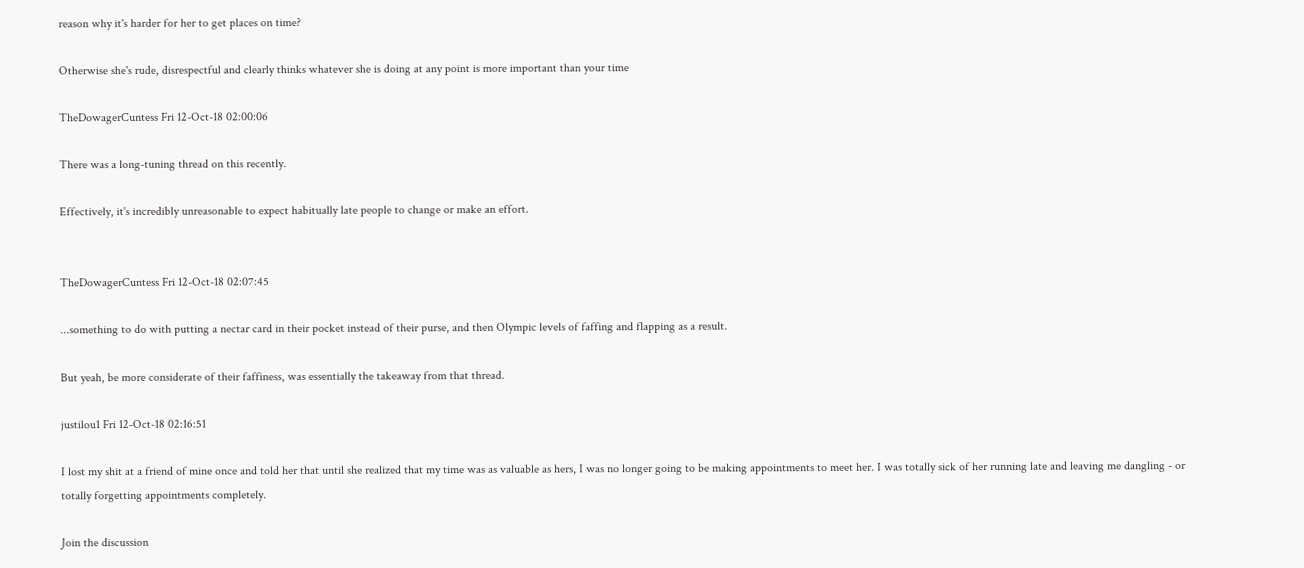reason why it's harder for her to get places on time?

Otherwise she's rude, disrespectful and clearly thinks whatever she is doing at any point is more important than your time

TheDowagerCuntess Fri 12-Oct-18 02:00:06

There was a long-tuning thread on this recently.

Effectively, it's incredibly unreasonable to expect habitually late people to change or make an effort.


TheDowagerCuntess Fri 12-Oct-18 02:07:45

...something to do with putting a nectar card in their pocket instead of their purse, and then Olympic levels of faffing and flapping as a result.

But yeah, be more considerate of their faffiness, was essentially the takeaway from that thread.

justilou1 Fri 12-Oct-18 02:16:51

I lost my shit at a friend of mine once and told her that until she realized that my time was as valuable as hers, I was no longer going to be making appointments to meet her. I was totally sick of her running late and leaving me dangling - or totally forgetting appointments completely.

Join the discussion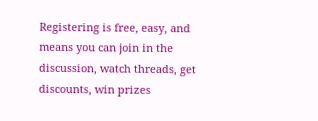Registering is free, easy, and means you can join in the discussion, watch threads, get discounts, win prizes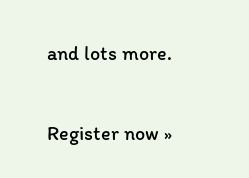and lots more.

Register now »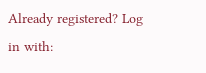Already registered? Log in with: